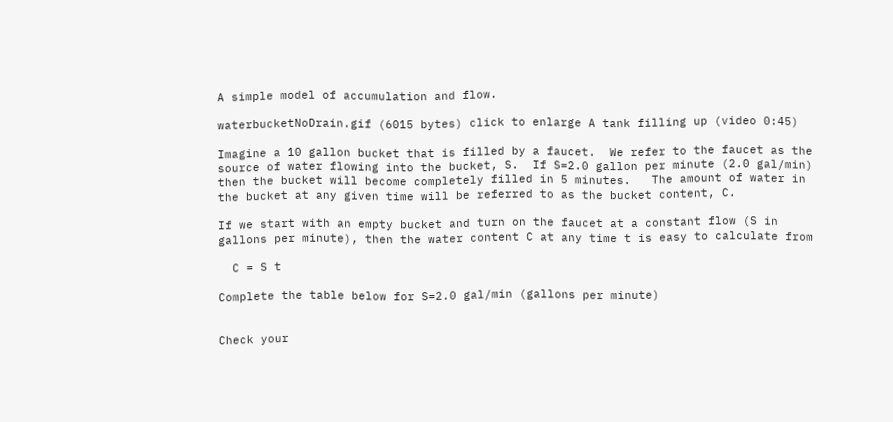A simple model of accumulation and flow.

waterbucketNoDrain.gif (6015 bytes) click to enlarge A tank filling up (video 0:45)

Imagine a 10 gallon bucket that is filled by a faucet.  We refer to the faucet as the source of water flowing into the bucket, S.  If S=2.0 gallon per minute (2.0 gal/min) then the bucket will become completely filled in 5 minutes.   The amount of water in the bucket at any given time will be referred to as the bucket content, C.

If we start with an empty bucket and turn on the faucet at a constant flow (S in gallons per minute), then the water content C at any time t is easy to calculate from

  C = S t

Complete the table below for S=2.0 gal/min (gallons per minute)


Check your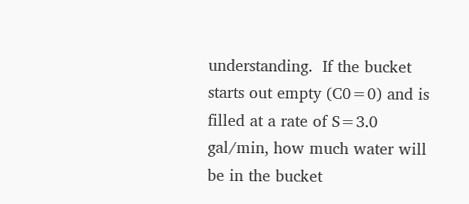understanding.  If the bucket starts out empty (C0=0) and is filled at a rate of S=3.0 gal/min, how much water will be in the bucket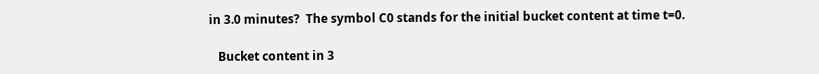in 3.0 minutes?  The symbol C0 stands for the initial bucket content at time t=0.

   Bucket content in 3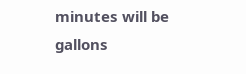minutes will be gallons